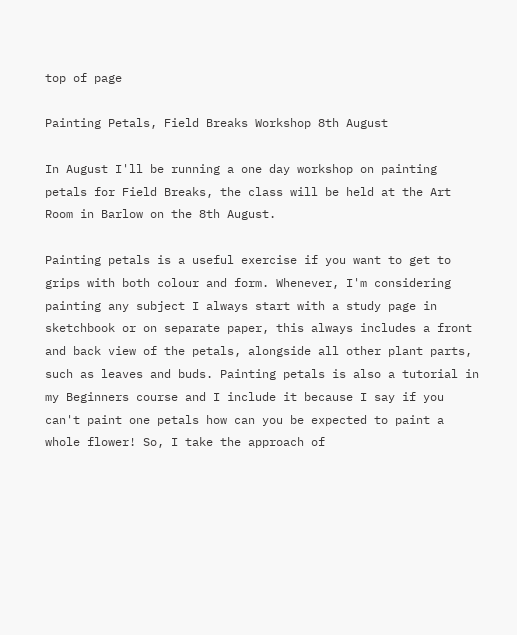top of page

Painting Petals, Field Breaks Workshop 8th August

In August I'll be running a one day workshop on painting petals for Field Breaks, the class will be held at the Art Room in Barlow on the 8th August.

Painting petals is a useful exercise if you want to get to grips with both colour and form. Whenever, I'm considering painting any subject I always start with a study page in sketchbook or on separate paper, this always includes a front and back view of the petals, alongside all other plant parts, such as leaves and buds. Painting petals is also a tutorial in my Beginners course and I include it because I say if you can't paint one petals how can you be expected to paint a whole flower! So, I take the approach of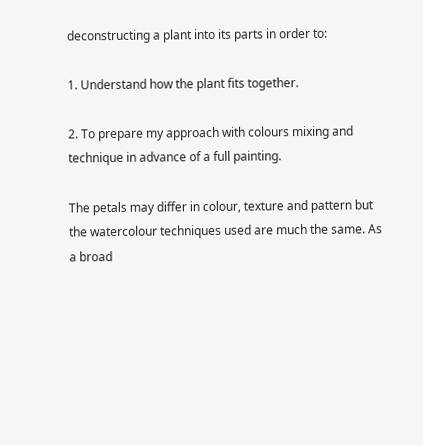deconstructing a plant into its parts in order to:

1. Understand how the plant fits together.

2. To prepare my approach with colours mixing and technique in advance of a full painting.

The petals may differ in colour, texture and pattern but the watercolour techniques used are much the same. As a broad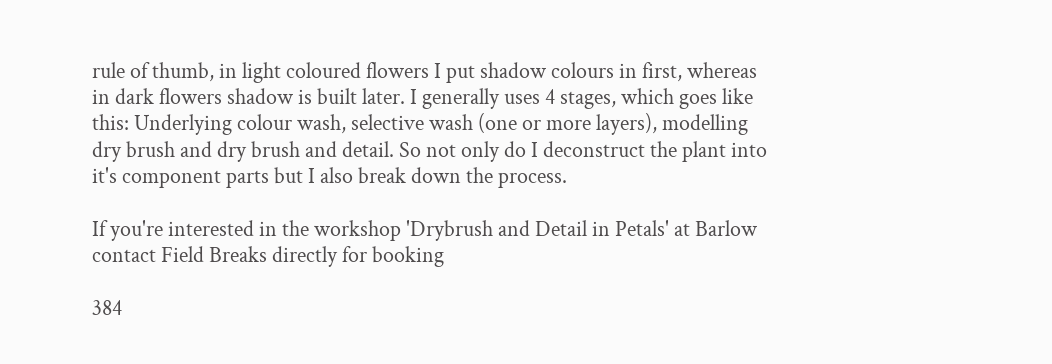rule of thumb, in light coloured flowers I put shadow colours in first, whereas in dark flowers shadow is built later. I generally uses 4 stages, which goes like this: Underlying colour wash, selective wash (one or more layers), modelling dry brush and dry brush and detail. So not only do I deconstruct the plant into it's component parts but I also break down the process.

If you're interested in the workshop 'Drybrush and Detail in Petals' at Barlow contact Field Breaks directly for booking

384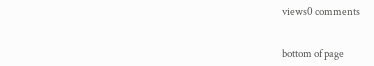views0 comments


bottom of page